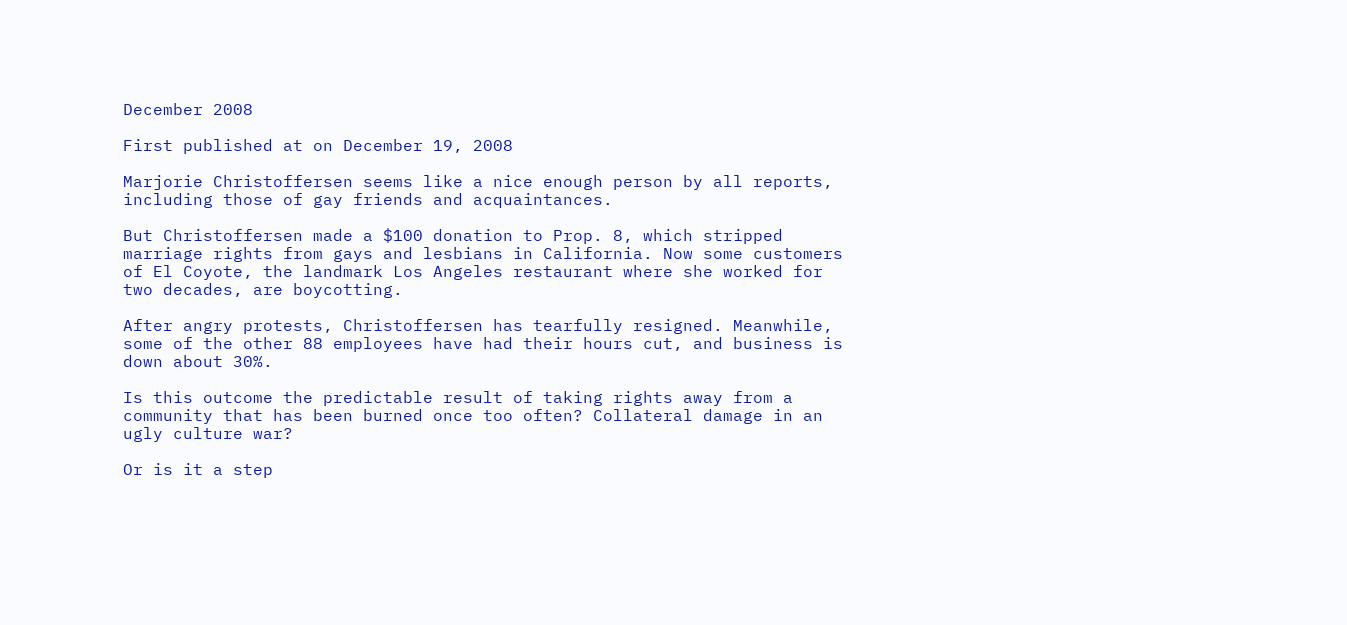December 2008

First published at on December 19, 2008

Marjorie Christoffersen seems like a nice enough person by all reports, including those of gay friends and acquaintances.

But Christoffersen made a $100 donation to Prop. 8, which stripped marriage rights from gays and lesbians in California. Now some customers of El Coyote, the landmark Los Angeles restaurant where she worked for two decades, are boycotting.

After angry protests, Christoffersen has tearfully resigned. Meanwhile, some of the other 88 employees have had their hours cut, and business is down about 30%.

Is this outcome the predictable result of taking rights away from a community that has been burned once too often? Collateral damage in an ugly culture war?

Or is it a step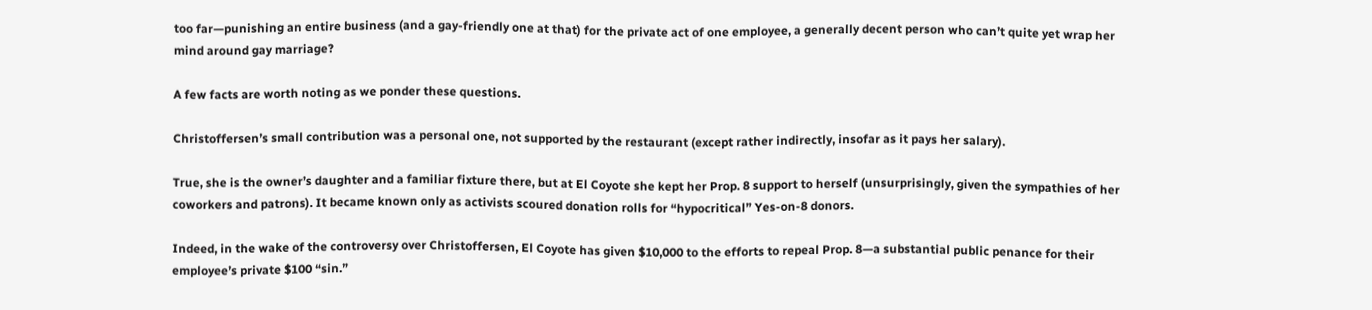too far—punishing an entire business (and a gay-friendly one at that) for the private act of one employee, a generally decent person who can’t quite yet wrap her mind around gay marriage?

A few facts are worth noting as we ponder these questions.

Christoffersen’s small contribution was a personal one, not supported by the restaurant (except rather indirectly, insofar as it pays her salary).

True, she is the owner’s daughter and a familiar fixture there, but at El Coyote she kept her Prop. 8 support to herself (unsurprisingly, given the sympathies of her coworkers and patrons). It became known only as activists scoured donation rolls for “hypocritical” Yes-on-8 donors.

Indeed, in the wake of the controversy over Christoffersen, El Coyote has given $10,000 to the efforts to repeal Prop. 8—a substantial public penance for their employee’s private $100 “sin.”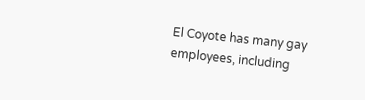El Coyote has many gay employees, including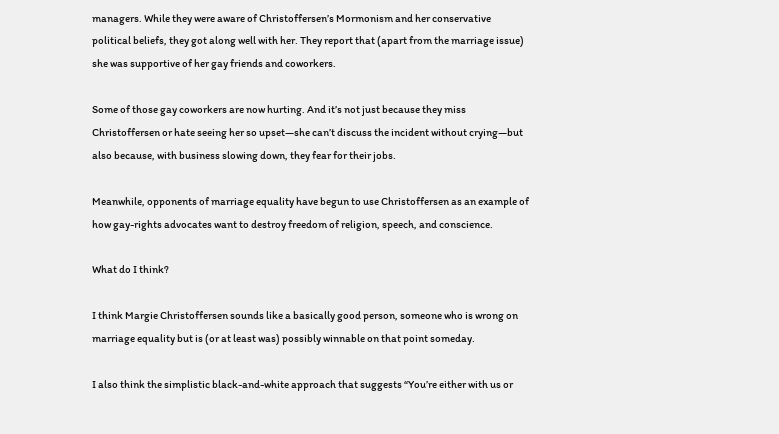managers. While they were aware of Christoffersen’s Mormonism and her conservative political beliefs, they got along well with her. They report that (apart from the marriage issue) she was supportive of her gay friends and coworkers.

Some of those gay coworkers are now hurting. And it’s not just because they miss Christoffersen or hate seeing her so upset—she can’t discuss the incident without crying—but also because, with business slowing down, they fear for their jobs.

Meanwhile, opponents of marriage equality have begun to use Christoffersen as an example of how gay-rights advocates want to destroy freedom of religion, speech, and conscience.

What do I think?

I think Margie Christoffersen sounds like a basically good person, someone who is wrong on marriage equality but is (or at least was) possibly winnable on that point someday.

I also think the simplistic black-and-white approach that suggests “You’re either with us or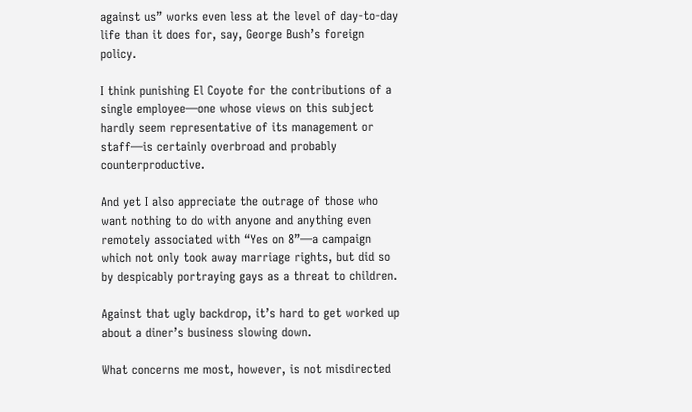against us” works even less at the level of day-to-day life than it does for, say, George Bush’s foreign policy.

I think punishing El Coyote for the contributions of a single employee—one whose views on this subject hardly seem representative of its management or staff—is certainly overbroad and probably counterproductive.

And yet I also appreciate the outrage of those who want nothing to do with anyone and anything even remotely associated with “Yes on 8”—a campaign which not only took away marriage rights, but did so by despicably portraying gays as a threat to children.

Against that ugly backdrop, it’s hard to get worked up about a diner’s business slowing down.

What concerns me most, however, is not misdirected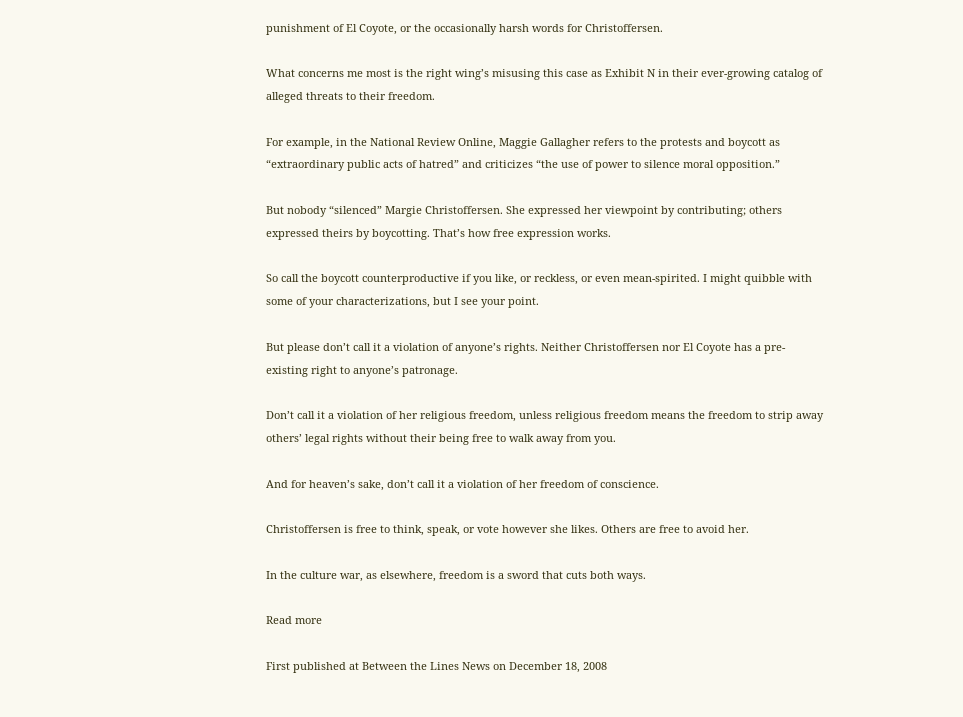punishment of El Coyote, or the occasionally harsh words for Christoffersen.

What concerns me most is the right wing’s misusing this case as Exhibit N in their ever-growing catalog of alleged threats to their freedom.

For example, in the National Review Online, Maggie Gallagher refers to the protests and boycott as “extraordinary public acts of hatred” and criticizes “the use of power to silence moral opposition.”

But nobody “silenced” Margie Christoffersen. She expressed her viewpoint by contributing; others expressed theirs by boycotting. That’s how free expression works.

So call the boycott counterproductive if you like, or reckless, or even mean-spirited. I might quibble with some of your characterizations, but I see your point.

But please don’t call it a violation of anyone’s rights. Neither Christoffersen nor El Coyote has a pre-existing right to anyone’s patronage.

Don’t call it a violation of her religious freedom, unless religious freedom means the freedom to strip away others’ legal rights without their being free to walk away from you.

And for heaven’s sake, don’t call it a violation of her freedom of conscience.

Christoffersen is free to think, speak, or vote however she likes. Others are free to avoid her.

In the culture war, as elsewhere, freedom is a sword that cuts both ways.

Read more

First published at Between the Lines News on December 18, 2008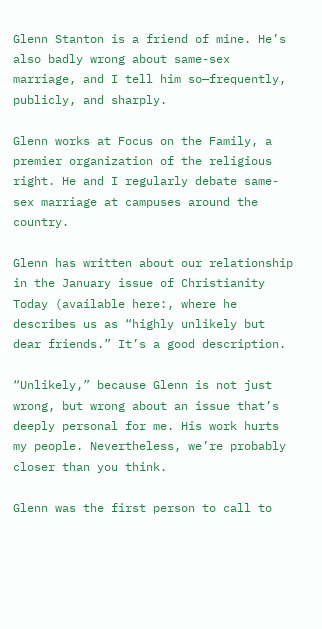Glenn Stanton is a friend of mine. He’s also badly wrong about same-sex marriage, and I tell him so—frequently, publicly, and sharply.

Glenn works at Focus on the Family, a premier organization of the religious right. He and I regularly debate same-sex marriage at campuses around the country.

Glenn has written about our relationship in the January issue of Christianity Today (available here:, where he describes us as “highly unlikely but dear friends.” It’s a good description.

“Unlikely,” because Glenn is not just wrong, but wrong about an issue that’s deeply personal for me. His work hurts my people. Nevertheless, we’re probably closer than you think.

Glenn was the first person to call to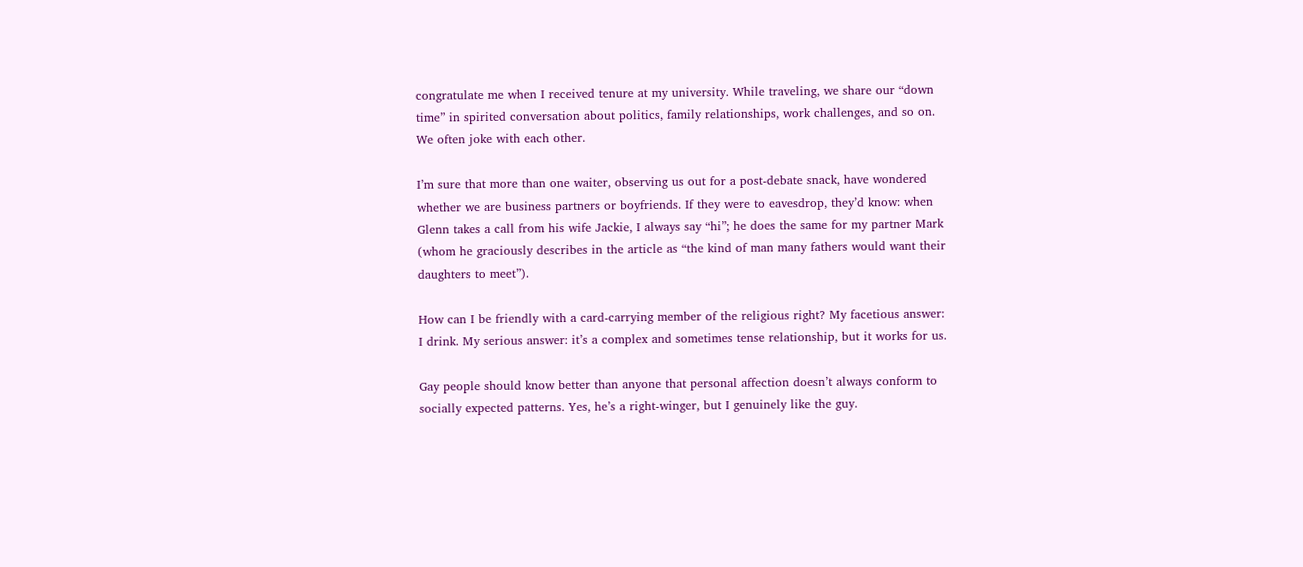congratulate me when I received tenure at my university. While traveling, we share our “down time” in spirited conversation about politics, family relationships, work challenges, and so on. We often joke with each other.

I’m sure that more than one waiter, observing us out for a post-debate snack, have wondered whether we are business partners or boyfriends. If they were to eavesdrop, they’d know: when Glenn takes a call from his wife Jackie, I always say “hi”; he does the same for my partner Mark (whom he graciously describes in the article as “the kind of man many fathers would want their daughters to meet”).

How can I be friendly with a card-carrying member of the religious right? My facetious answer: I drink. My serious answer: it’s a complex and sometimes tense relationship, but it works for us.

Gay people should know better than anyone that personal affection doesn’t always conform to socially expected patterns. Yes, he’s a right-winger, but I genuinely like the guy.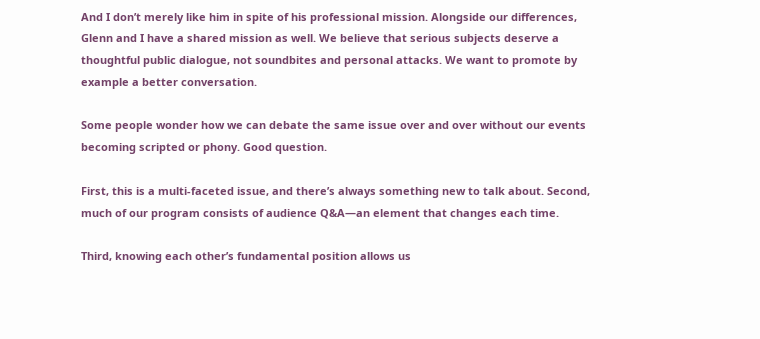And I don’t merely like him in spite of his professional mission. Alongside our differences, Glenn and I have a shared mission as well. We believe that serious subjects deserve a thoughtful public dialogue, not soundbites and personal attacks. We want to promote by example a better conversation.

Some people wonder how we can debate the same issue over and over without our events becoming scripted or phony. Good question.

First, this is a multi-faceted issue, and there’s always something new to talk about. Second, much of our program consists of audience Q&A—an element that changes each time.

Third, knowing each other’s fundamental position allows us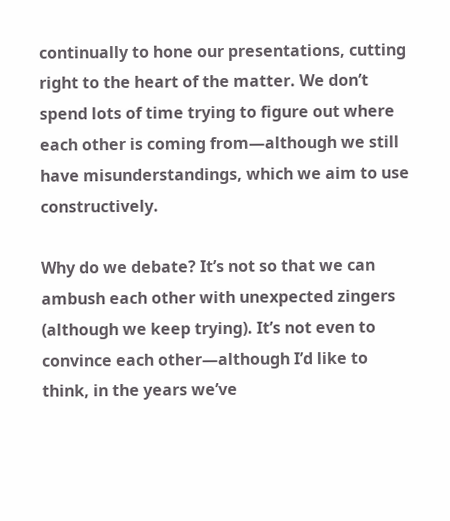continually to hone our presentations, cutting right to the heart of the matter. We don’t spend lots of time trying to figure out where each other is coming from—although we still have misunderstandings, which we aim to use constructively.

Why do we debate? It’s not so that we can ambush each other with unexpected zingers (although we keep trying). It’s not even to convince each other—although I’d like to think, in the years we’ve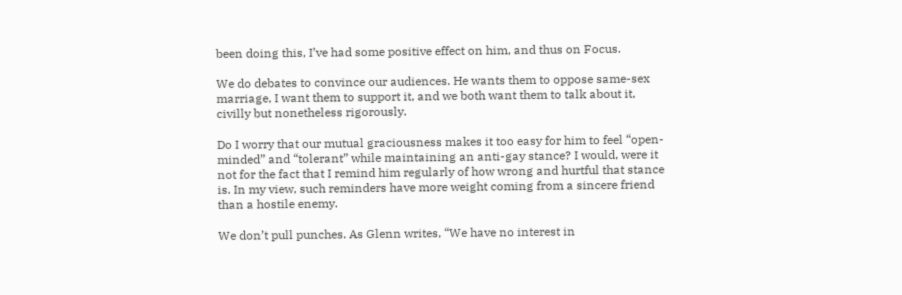been doing this, I’ve had some positive effect on him, and thus on Focus.

We do debates to convince our audiences. He wants them to oppose same-sex marriage, I want them to support it, and we both want them to talk about it, civilly but nonetheless rigorously.

Do I worry that our mutual graciousness makes it too easy for him to feel “open-minded” and “tolerant” while maintaining an anti-gay stance? I would, were it not for the fact that I remind him regularly of how wrong and hurtful that stance is. In my view, such reminders have more weight coming from a sincere friend than a hostile enemy.

We don’t pull punches. As Glenn writes, “We have no interest in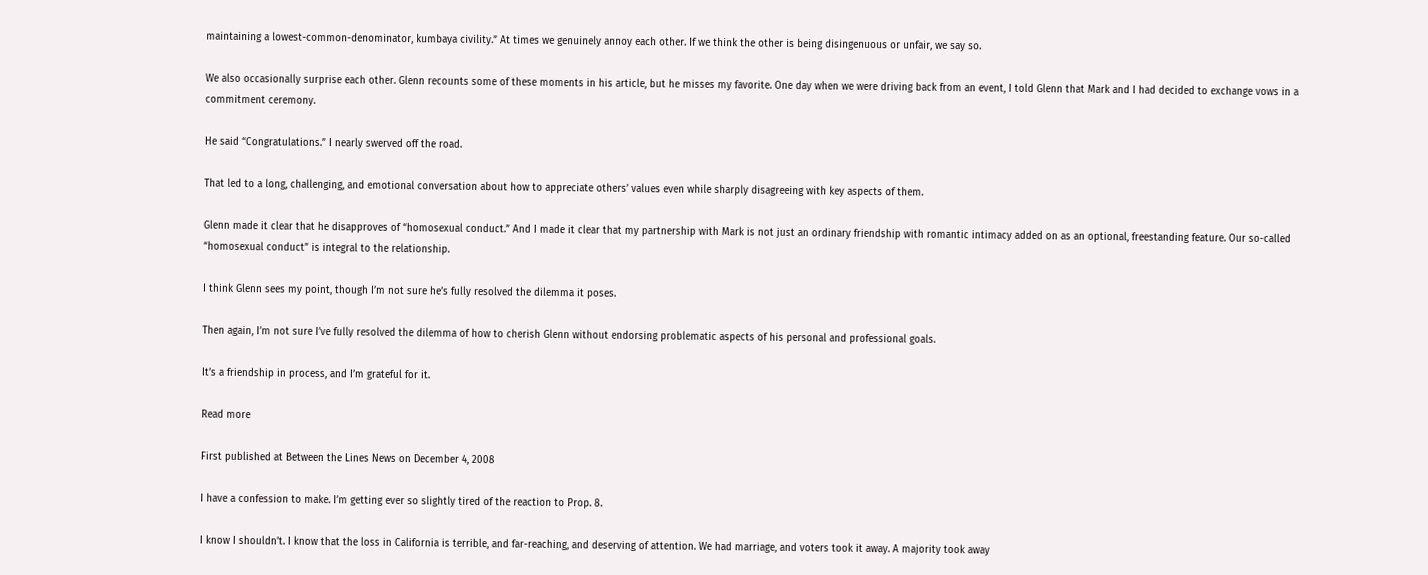maintaining a lowest-common-denominator, kumbaya civility.” At times we genuinely annoy each other. If we think the other is being disingenuous or unfair, we say so.

We also occasionally surprise each other. Glenn recounts some of these moments in his article, but he misses my favorite. One day when we were driving back from an event, I told Glenn that Mark and I had decided to exchange vows in a commitment ceremony.

He said “Congratulations.” I nearly swerved off the road.

That led to a long, challenging, and emotional conversation about how to appreciate others’ values even while sharply disagreeing with key aspects of them.

Glenn made it clear that he disapproves of “homosexual conduct.” And I made it clear that my partnership with Mark is not just an ordinary friendship with romantic intimacy added on as an optional, freestanding feature. Our so-called “homosexual conduct” is integral to the relationship.

I think Glenn sees my point, though I’m not sure he’s fully resolved the dilemma it poses.

Then again, I’m not sure I’ve fully resolved the dilemma of how to cherish Glenn without endorsing problematic aspects of his personal and professional goals.

It’s a friendship in process, and I’m grateful for it.

Read more

First published at Between the Lines News on December 4, 2008

I have a confession to make. I’m getting ever so slightly tired of the reaction to Prop. 8.

I know I shouldn’t. I know that the loss in California is terrible, and far-reaching, and deserving of attention. We had marriage, and voters took it away. A majority took away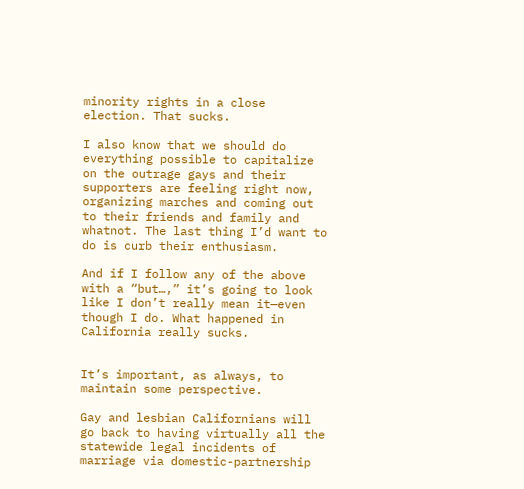minority rights in a close election. That sucks.

I also know that we should do everything possible to capitalize on the outrage gays and their supporters are feeling right now, organizing marches and coming out to their friends and family and whatnot. The last thing I’d want to do is curb their enthusiasm.

And if I follow any of the above with a “but…,” it’s going to look like I don’t really mean it—even though I do. What happened in California really sucks.


It’s important, as always, to maintain some perspective.

Gay and lesbian Californians will go back to having virtually all the statewide legal incidents of marriage via domestic-partnership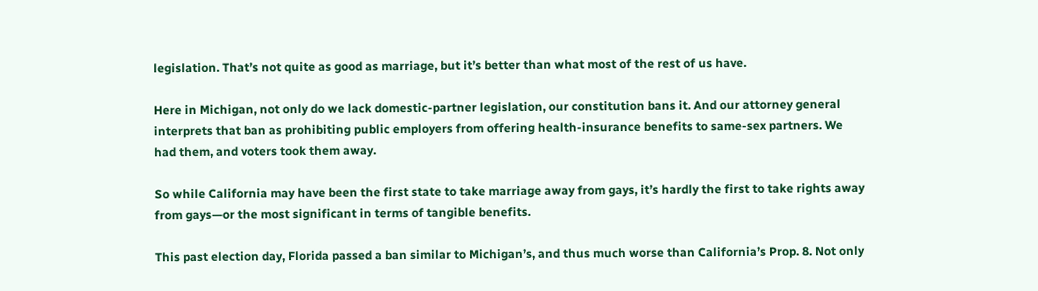legislation. That’s not quite as good as marriage, but it’s better than what most of the rest of us have.

Here in Michigan, not only do we lack domestic-partner legislation, our constitution bans it. And our attorney general interprets that ban as prohibiting public employers from offering health-insurance benefits to same-sex partners. We had them, and voters took them away.

So while California may have been the first state to take marriage away from gays, it’s hardly the first to take rights away from gays—or the most significant in terms of tangible benefits.

This past election day, Florida passed a ban similar to Michigan’s, and thus much worse than California’s Prop. 8. Not only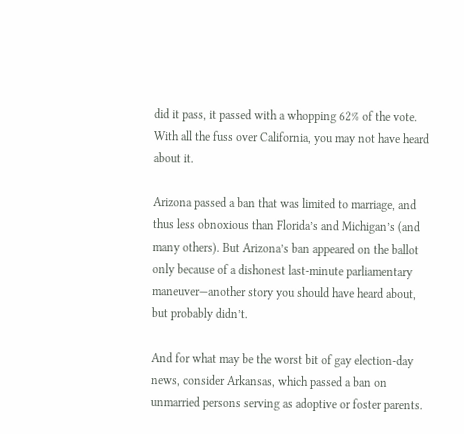did it pass, it passed with a whopping 62% of the vote. With all the fuss over California, you may not have heard about it.

Arizona passed a ban that was limited to marriage, and thus less obnoxious than Florida’s and Michigan’s (and many others). But Arizona’s ban appeared on the ballot only because of a dishonest last-minute parliamentary maneuver—another story you should have heard about, but probably didn’t.

And for what may be the worst bit of gay election-day news, consider Arkansas, which passed a ban on unmarried persons serving as adoptive or foster parents.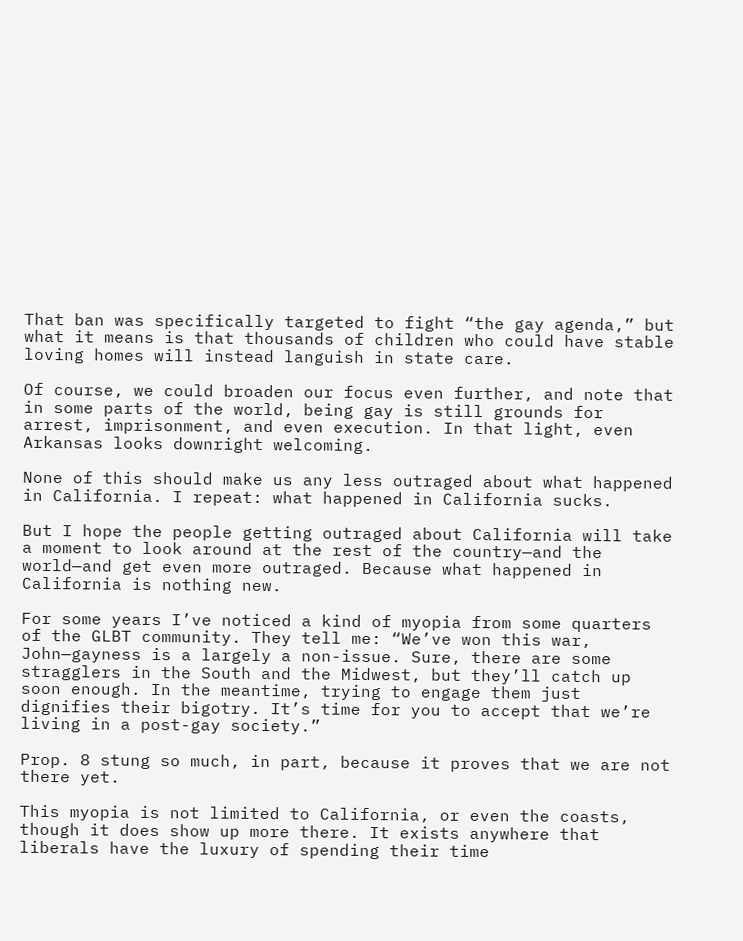That ban was specifically targeted to fight “the gay agenda,” but what it means is that thousands of children who could have stable loving homes will instead languish in state care.

Of course, we could broaden our focus even further, and note that in some parts of the world, being gay is still grounds for arrest, imprisonment, and even execution. In that light, even Arkansas looks downright welcoming.

None of this should make us any less outraged about what happened in California. I repeat: what happened in California sucks.

But I hope the people getting outraged about California will take a moment to look around at the rest of the country—and the world—and get even more outraged. Because what happened in California is nothing new.

For some years I’ve noticed a kind of myopia from some quarters of the GLBT community. They tell me: “We’ve won this war, John—gayness is a largely a non-issue. Sure, there are some stragglers in the South and the Midwest, but they’ll catch up soon enough. In the meantime, trying to engage them just dignifies their bigotry. It’s time for you to accept that we’re living in a post-gay society.”

Prop. 8 stung so much, in part, because it proves that we are not there yet.

This myopia is not limited to California, or even the coasts, though it does show up more there. It exists anywhere that liberals have the luxury of spending their time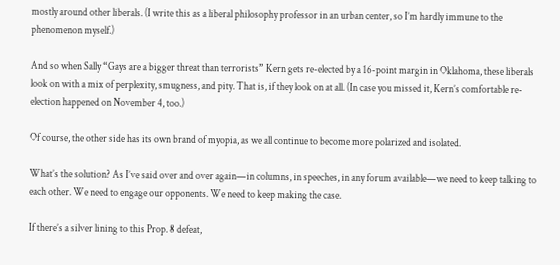mostly around other liberals. (I write this as a liberal philosophy professor in an urban center, so I’m hardly immune to the phenomenon myself.)

And so when Sally “Gays are a bigger threat than terrorists” Kern gets re-elected by a 16-point margin in Oklahoma, these liberals look on with a mix of perplexity, smugness, and pity. That is, if they look on at all. (In case you missed it, Kern’s comfortable re-election happened on November 4, too.)

Of course, the other side has its own brand of myopia, as we all continue to become more polarized and isolated.

What’s the solution? As I’ve said over and over again—in columns, in speeches, in any forum available—we need to keep talking to each other. We need to engage our opponents. We need to keep making the case.

If there’s a silver lining to this Prop. 8 defeat,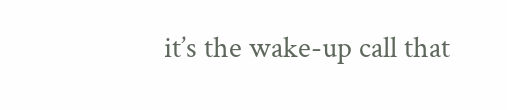it’s the wake-up call that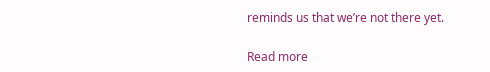reminds us that we’re not there yet.

Read more